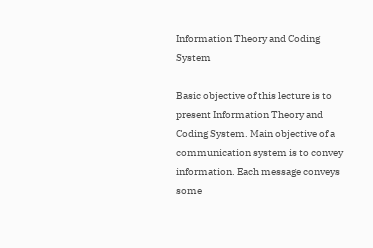Information Theory and Coding System

Basic objective of this lecture is to present Information Theory and Coding System. Main objective of a communication system is to convey information. Each message conveys some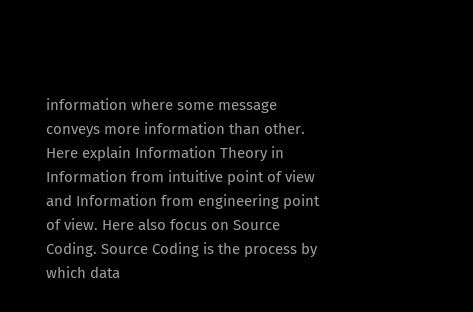information where some message conveys more information than other. Here explain Information Theory in Information from intuitive point of view and Information from engineering point of view. Here also focus on Source Coding. Source Coding is the process by which data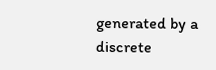generated by a discrete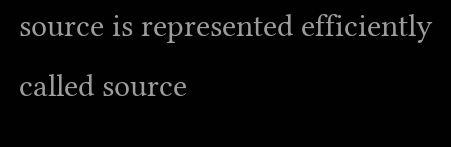source is represented efficiently called source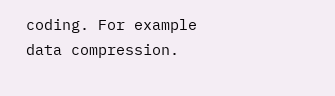coding. For example data compression.